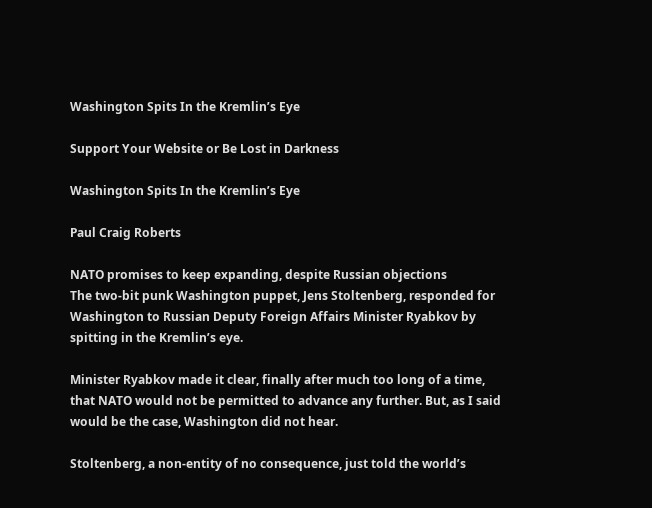Washington Spits In the Kremlin’s Eye

Support Your Website or Be Lost in Darkness

Washington Spits In the Kremlin’s Eye

Paul Craig Roberts

NATO promises to keep expanding, despite Russian objections
The two-bit punk Washington puppet, Jens Stoltenberg, responded for Washington to Russian Deputy Foreign Affairs Minister Ryabkov by spitting in the Kremlin’s eye.

Minister Ryabkov made it clear, finally after much too long of a time, that NATO would not be permitted to advance any further. But, as I said would be the case, Washington did not hear.

Stoltenberg, a non-entity of no consequence, just told the world’s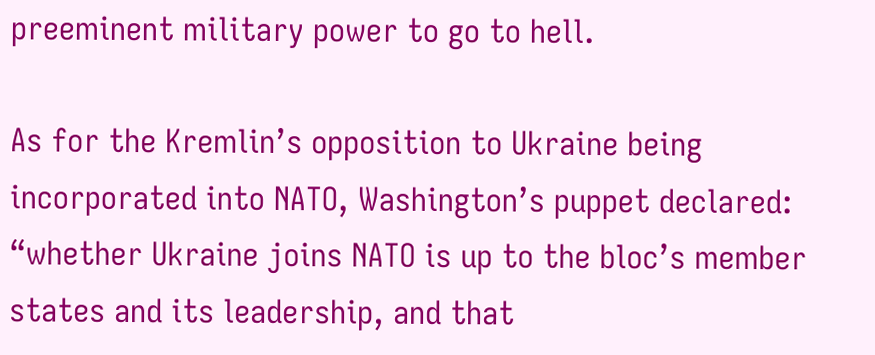preeminent military power to go to hell.

As for the Kremlin’s opposition to Ukraine being incorporated into NATO, Washington’s puppet declared: “whether Ukraine joins NATO is up to the bloc’s member states and its leadership, and that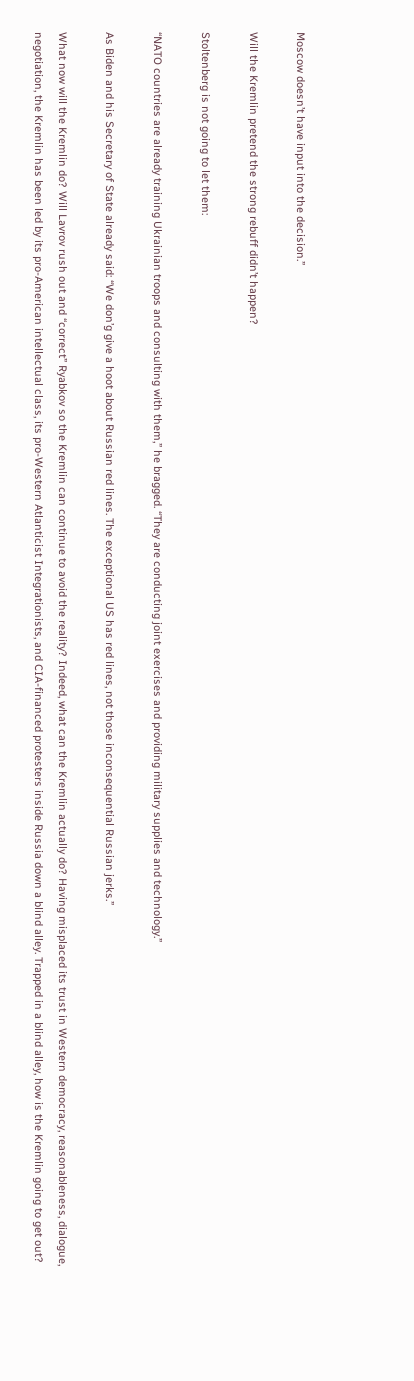Moscow doesn’t have input into the decision.”

Will the Kremlin pretend the strong rebuff didn’t happen?

Stoltenberg is not going to let them:

“NATO countries are already training Ukrainian troops and consulting with them,” he bragged. “They are conducting joint exercises and providing military supplies and technology.”

As Biden and his Secretary of State already said: “We don’g give a hoot about Russian red lines. The exceptional US has red lines, not those inconsequential Russian jerks.”

What now will the Kremlin do? Will Lavrov rush out and “correct” Ryabkov so the Kremlin can continue to avoid the reality? Indeed, what can the Kremlin actually do? Having misplaced its trust in Western democracy, reasonableness, dialogue, negotiation, the Kremlin has been led by its pro-American intellectual class, its pro-Western Atlanticist Integrationists, and CIA-financed protesters inside Russia down a blind alley. Trapped in a blind alley, how is the Kremlin going to get out?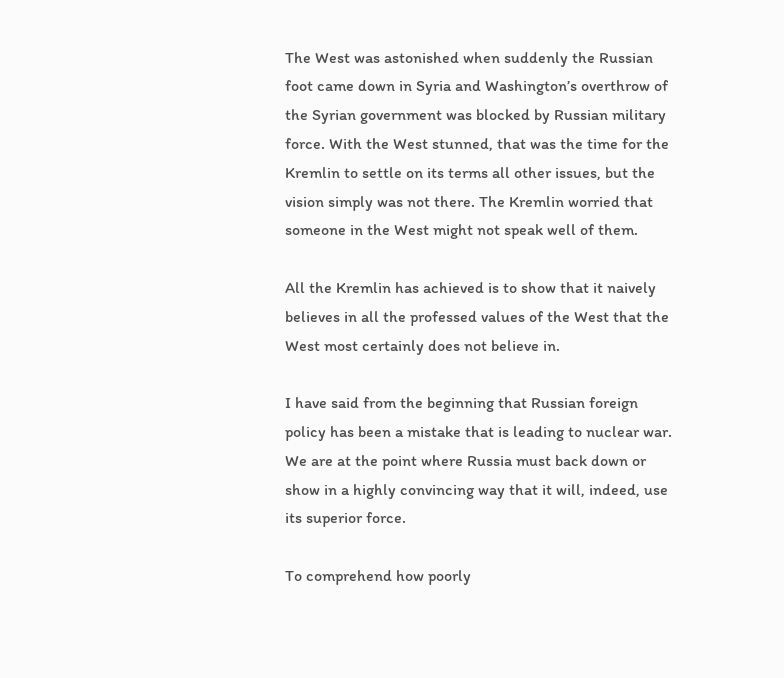The West was astonished when suddenly the Russian foot came down in Syria and Washington’s overthrow of the Syrian government was blocked by Russian military force. With the West stunned, that was the time for the Kremlin to settle on its terms all other issues, but the vision simply was not there. The Kremlin worried that someone in the West might not speak well of them.

All the Kremlin has achieved is to show that it naively believes in all the professed values of the West that the West most certainly does not believe in.

I have said from the beginning that Russian foreign policy has been a mistake that is leading to nuclear war. We are at the point where Russia must back down or show in a highly convincing way that it will, indeed, use its superior force.

To comprehend how poorly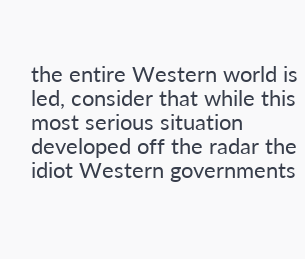the entire Western world is led, consider that while this most serious situation developed off the radar the idiot Western governments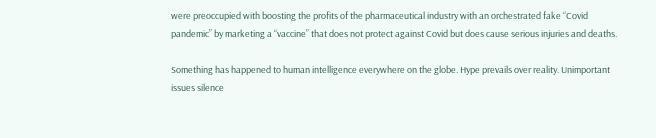were preoccupied with boosting the profits of the pharmaceutical industry with an orchestrated fake “Covid pandemic” by marketing a “vaccine” that does not protect against Covid but does cause serious injuries and deaths.

Something has happened to human intelligence everywhere on the globe. Hype prevails over reality. Unimportant issues silence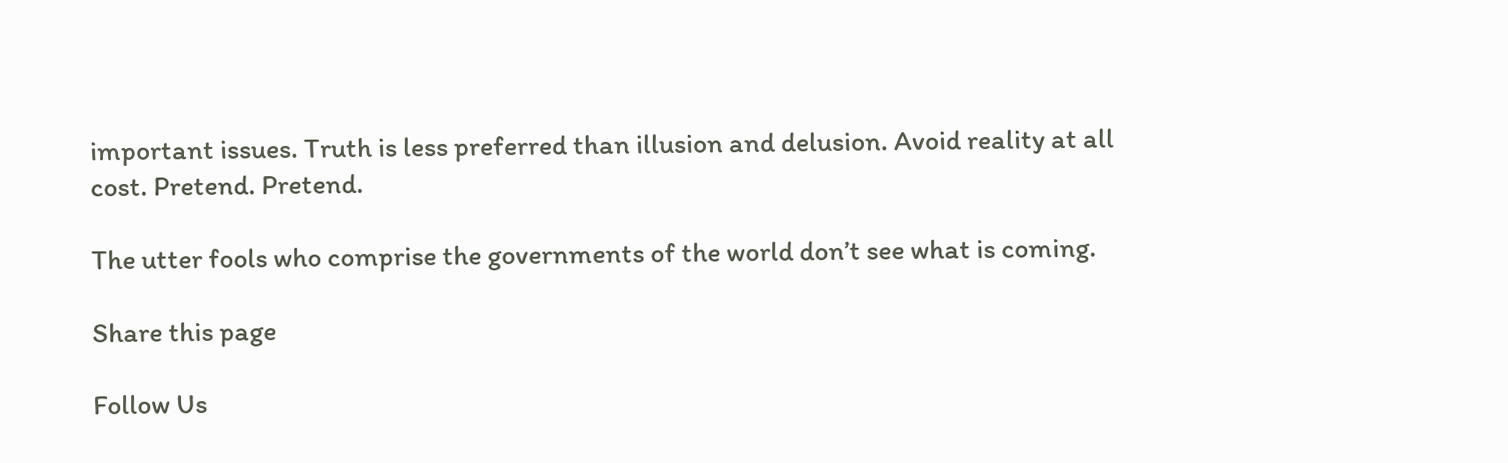important issues. Truth is less preferred than illusion and delusion. Avoid reality at all cost. Pretend. Pretend.

The utter fools who comprise the governments of the world don’t see what is coming.

Share this page

Follow Us